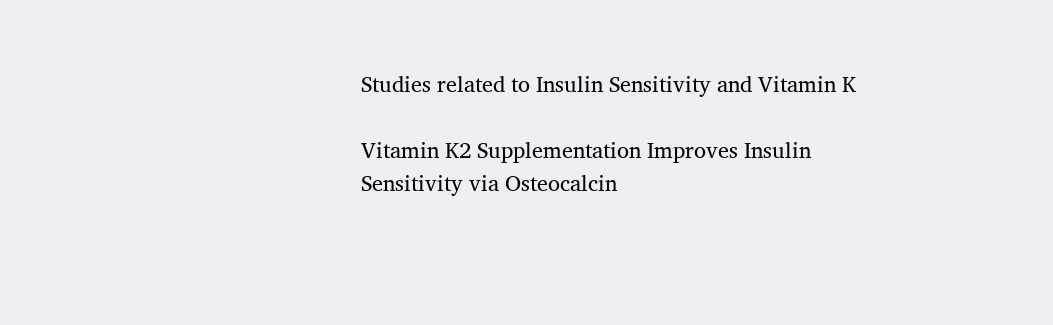Studies related to Insulin Sensitivity and Vitamin K

Vitamin K2 Supplementation Improves Insulin Sensitivity via Osteocalcin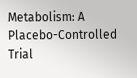Metabolism: A Placebo-Controlled Trial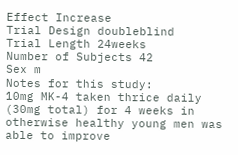Effect Increase
Trial Design doubleblind
Trial Length 24weeks
Number of Subjects 42
Sex m
Notes for this study:
10mg MK-4 taken thrice daily (30mg total) for 4 weeks in otherwise healthy young men was able to improve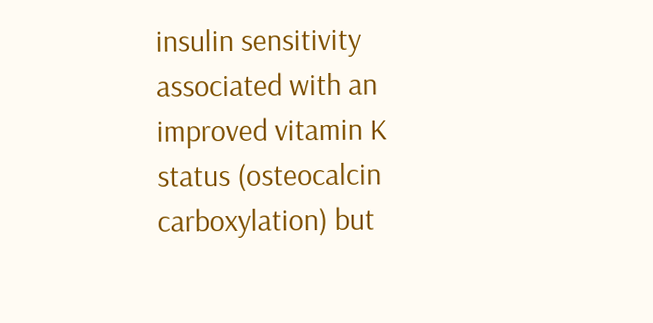insulin sensitivity associated with an improved vitamin K status (osteocalcin carboxylation) but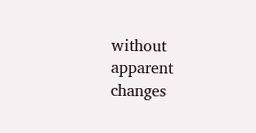without apparent changes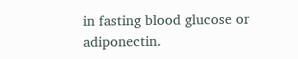in fasting blood glucose or adiponectin.